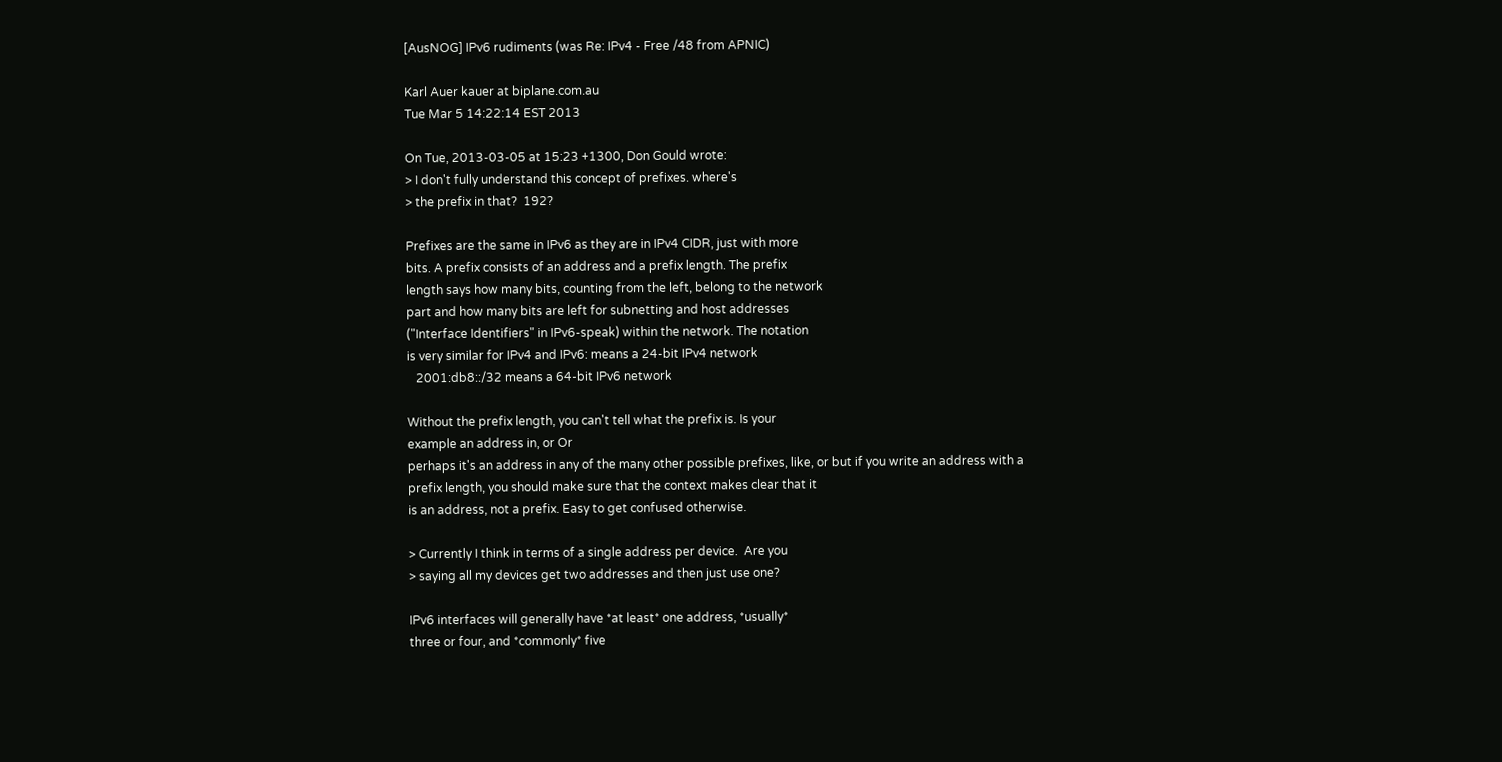[AusNOG] IPv6 rudiments (was Re: IPv4 - Free /48 from APNIC)

Karl Auer kauer at biplane.com.au
Tue Mar 5 14:22:14 EST 2013

On Tue, 2013-03-05 at 15:23 +1300, Don Gould wrote:
> I don't fully understand this concept of prefixes. where's
> the prefix in that?  192?

Prefixes are the same in IPv6 as they are in IPv4 CIDR, just with more
bits. A prefix consists of an address and a prefix length. The prefix
length says how many bits, counting from the left, belong to the network
part and how many bits are left for subnetting and host addresses
("Interface Identifiers" in IPv6-speak) within the network. The notation
is very similar for IPv4 and IPv6: means a 24-bit IPv4 network
   2001:db8::/32 means a 64-bit IPv6 network

Without the prefix length, you can't tell what the prefix is. Is your
example an address in, or Or
perhaps it's an address in any of the many other possible prefixes, like, or but if you write an address with a
prefix length, you should make sure that the context makes clear that it
is an address, not a prefix. Easy to get confused otherwise.

> Currently I think in terms of a single address per device.  Are you
> saying all my devices get two addresses and then just use one?

IPv6 interfaces will generally have *at least* one address, *usually*
three or four, and *commonly* five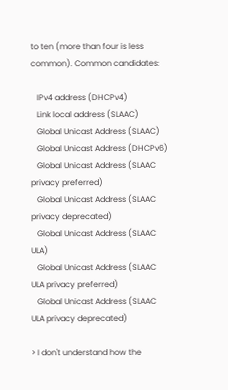to ten (more than four is less
common). Common candidates:

   IPv4 address (DHCPv4)
   Link local address (SLAAC)
   Global Unicast Address (SLAAC)
   Global Unicast Address (DHCPv6)
   Global Unicast Address (SLAAC privacy preferred)
   Global Unicast Address (SLAAC privacy deprecated)
   Global Unicast Address (SLAAC ULA)
   Global Unicast Address (SLAAC ULA privacy preferred)
   Global Unicast Address (SLAAC ULA privacy deprecated)

> I don't understand how the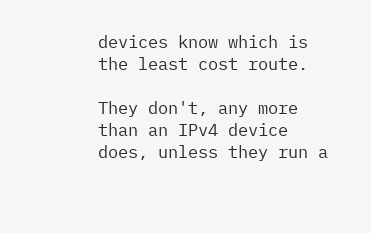devices know which is the least cost route.

They don't, any more than an IPv4 device does, unless they run a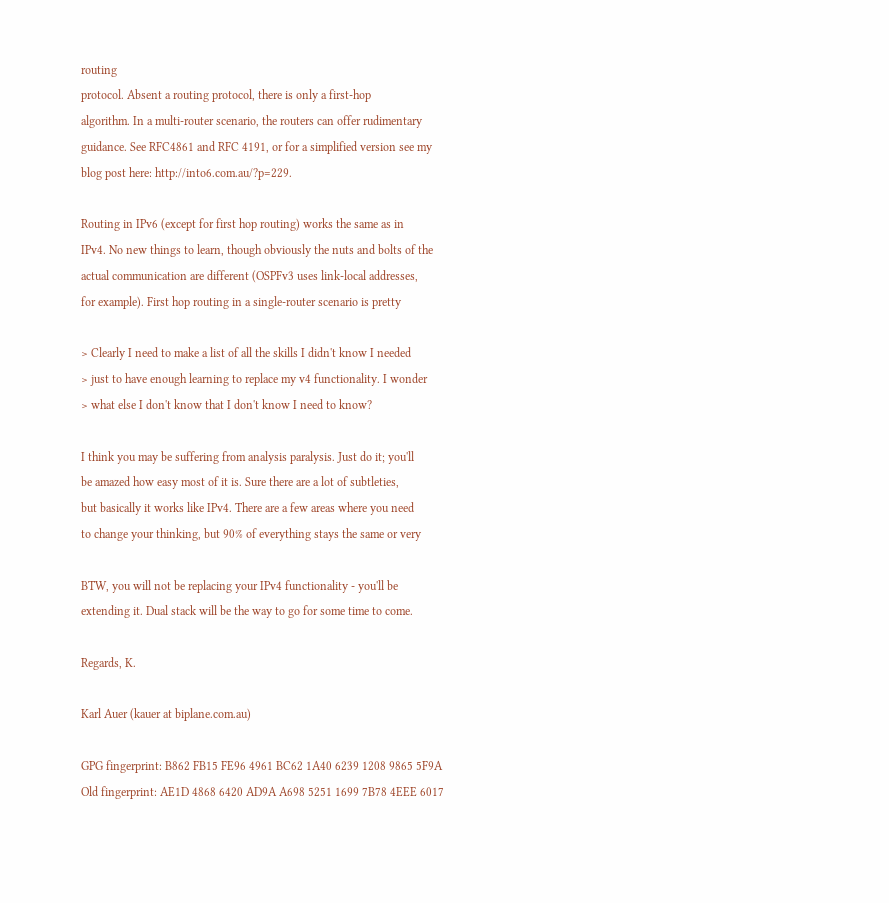routing
protocol. Absent a routing protocol, there is only a first-hop
algorithm. In a multi-router scenario, the routers can offer rudimentary
guidance. See RFC4861 and RFC 4191, or for a simplified version see my
blog post here: http://into6.com.au/?p=229.

Routing in IPv6 (except for first hop routing) works the same as in
IPv4. No new things to learn, though obviously the nuts and bolts of the
actual communication are different (OSPFv3 uses link-local addresses,
for example). First hop routing in a single-router scenario is pretty

> Clearly I need to make a list of all the skills I didn't know I needed
> just to have enough learning to replace my v4 functionality. I wonder
> what else I don't know that I don't know I need to know?

I think you may be suffering from analysis paralysis. Just do it; you'll
be amazed how easy most of it is. Sure there are a lot of subtleties,
but basically it works like IPv4. There are a few areas where you need
to change your thinking, but 90% of everything stays the same or very

BTW, you will not be replacing your IPv4 functionality - you'll be
extending it. Dual stack will be the way to go for some time to come.

Regards, K.

Karl Auer (kauer at biplane.com.au)

GPG fingerprint: B862 FB15 FE96 4961 BC62 1A40 6239 1208 9865 5F9A
Old fingerprint: AE1D 4868 6420 AD9A A698 5251 1699 7B78 4EEE 6017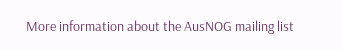More information about the AusNOG mailing list